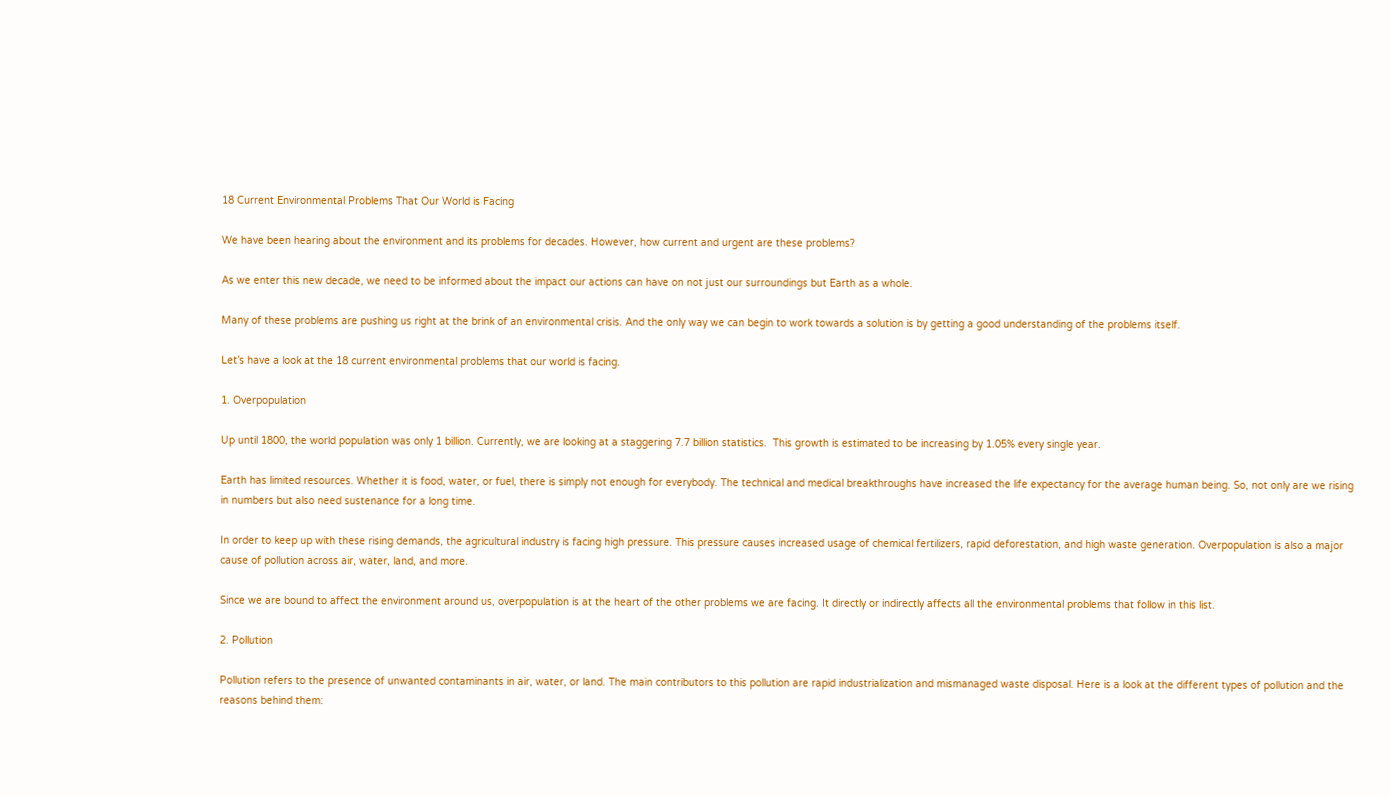18 Current Environmental Problems That Our World is Facing

We have been hearing about the environment and its problems for decades. However, how current and urgent are these problems?

As we enter this new decade, we need to be informed about the impact our actions can have on not just our surroundings but Earth as a whole.

Many of these problems are pushing us right at the brink of an environmental crisis. And the only way we can begin to work towards a solution is by getting a good understanding of the problems itself.

Let’s have a look at the 18 current environmental problems that our world is facing.

1. Overpopulation

Up until 1800, the world population was only 1 billion. Currently, we are looking at a staggering 7.7 billion statistics.  This growth is estimated to be increasing by 1.05% every single year.

Earth has limited resources. Whether it is food, water, or fuel, there is simply not enough for everybody. The technical and medical breakthroughs have increased the life expectancy for the average human being. So, not only are we rising in numbers but also need sustenance for a long time.

In order to keep up with these rising demands, the agricultural industry is facing high pressure. This pressure causes increased usage of chemical fertilizers, rapid deforestation, and high waste generation. Overpopulation is also a major cause of pollution across air, water, land, and more.

Since we are bound to affect the environment around us, overpopulation is at the heart of the other problems we are facing. It directly or indirectly affects all the environmental problems that follow in this list.

2. Pollution

Pollution refers to the presence of unwanted contaminants in air, water, or land. The main contributors to this pollution are rapid industrialization and mismanaged waste disposal. Here is a look at the different types of pollution and the reasons behind them: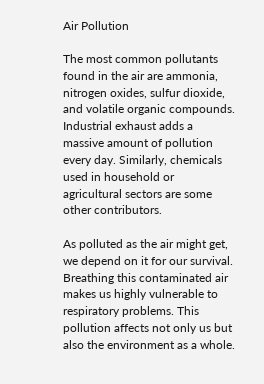Air Pollution

The most common pollutants found in the air are ammonia, nitrogen oxides, sulfur dioxide, and volatile organic compounds. Industrial exhaust adds a massive amount of pollution every day. Similarly, chemicals used in household or agricultural sectors are some other contributors.

As polluted as the air might get, we depend on it for our survival. Breathing this contaminated air makes us highly vulnerable to respiratory problems. This pollution affects not only us but also the environment as a whole.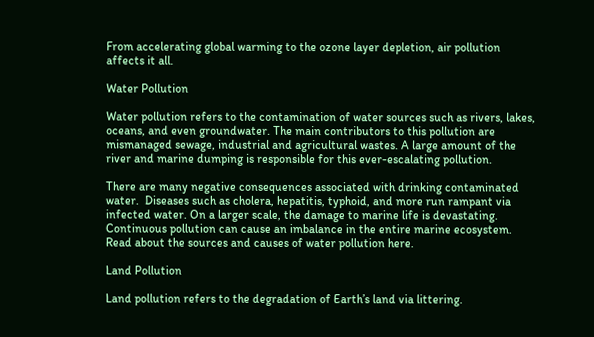From accelerating global warming to the ozone layer depletion, air pollution affects it all.

Water Pollution

Water pollution refers to the contamination of water sources such as rivers, lakes, oceans, and even groundwater. The main contributors to this pollution are mismanaged sewage, industrial and agricultural wastes. A large amount of the river and marine dumping is responsible for this ever-escalating pollution.

There are many negative consequences associated with drinking contaminated water.  Diseases such as cholera, hepatitis, typhoid, and more run rampant via infected water. On a larger scale, the damage to marine life is devastating. Continuous pollution can cause an imbalance in the entire marine ecosystem. Read about the sources and causes of water pollution here.

Land Pollution

Land pollution refers to the degradation of Earth’s land via littering.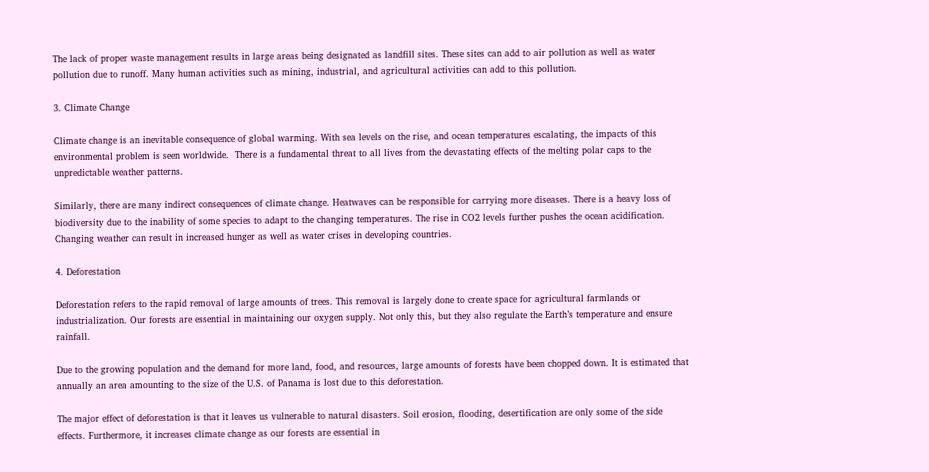The lack of proper waste management results in large areas being designated as landfill sites. These sites can add to air pollution as well as water pollution due to runoff. Many human activities such as mining, industrial, and agricultural activities can add to this pollution.

3. Climate Change

Climate change is an inevitable consequence of global warming. With sea levels on the rise, and ocean temperatures escalating, the impacts of this environmental problem is seen worldwide.  There is a fundamental threat to all lives from the devastating effects of the melting polar caps to the unpredictable weather patterns.

Similarly, there are many indirect consequences of climate change. Heatwaves can be responsible for carrying more diseases. There is a heavy loss of biodiversity due to the inability of some species to adapt to the changing temperatures. The rise in CO2 levels further pushes the ocean acidification. Changing weather can result in increased hunger as well as water crises in developing countries.

4. Deforestation

Deforestation refers to the rapid removal of large amounts of trees. This removal is largely done to create space for agricultural farmlands or industrialization. Our forests are essential in maintaining our oxygen supply. Not only this, but they also regulate the Earth’s temperature and ensure rainfall.

Due to the growing population and the demand for more land, food, and resources, large amounts of forests have been chopped down. It is estimated that annually an area amounting to the size of the U.S. of Panama is lost due to this deforestation.

The major effect of deforestation is that it leaves us vulnerable to natural disasters. Soil erosion, flooding, desertification are only some of the side effects. Furthermore, it increases climate change as our forests are essential in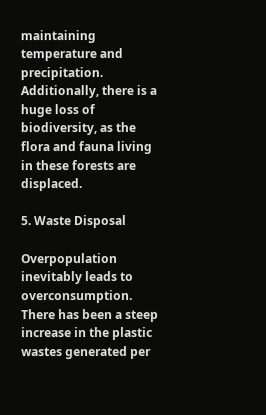maintaining temperature and precipitation. Additionally, there is a huge loss of biodiversity, as the flora and fauna living in these forests are displaced.

5. Waste Disposal

Overpopulation inevitably leads to overconsumption. There has been a steep increase in the plastic wastes generated per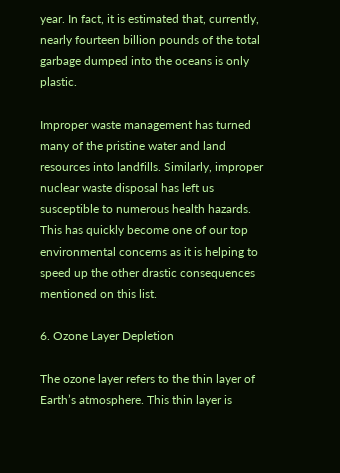year. In fact, it is estimated that, currently, nearly fourteen billion pounds of the total garbage dumped into the oceans is only plastic.

Improper waste management has turned many of the pristine water and land resources into landfills. Similarly, improper nuclear waste disposal has left us susceptible to numerous health hazards. This has quickly become one of our top environmental concerns as it is helping to speed up the other drastic consequences mentioned on this list.

6. Ozone Layer Depletion

The ozone layer refers to the thin layer of Earth’s atmosphere. This thin layer is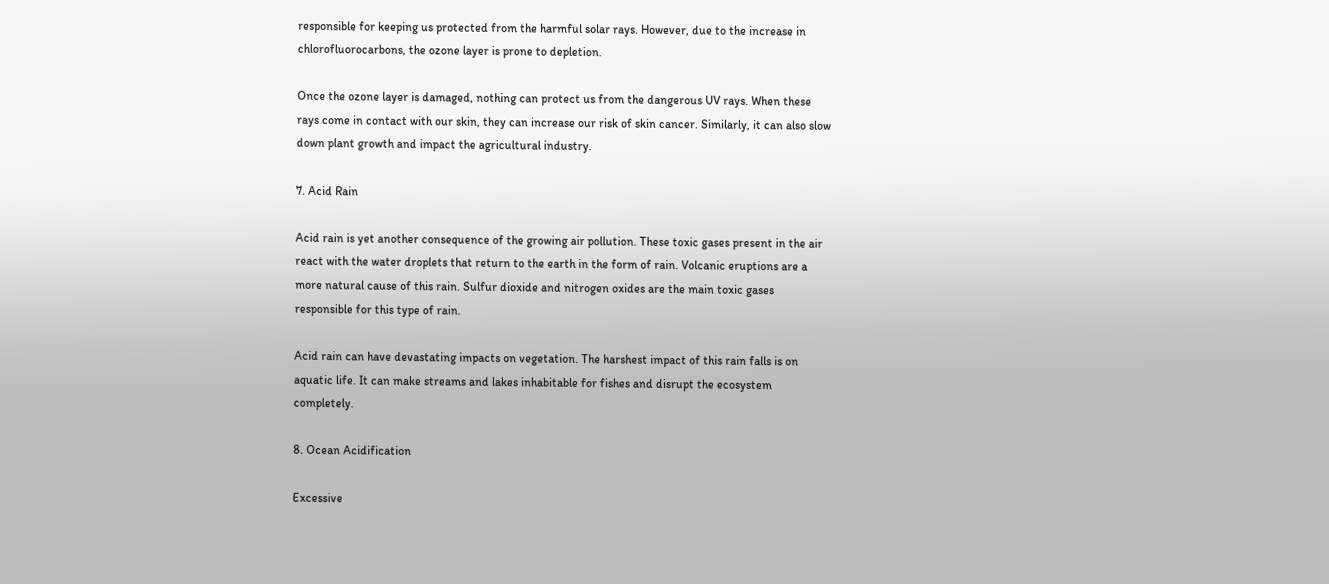responsible for keeping us protected from the harmful solar rays. However, due to the increase in chlorofluorocarbons, the ozone layer is prone to depletion.

Once the ozone layer is damaged, nothing can protect us from the dangerous UV rays. When these rays come in contact with our skin, they can increase our risk of skin cancer. Similarly, it can also slow down plant growth and impact the agricultural industry.

7. Acid Rain

Acid rain is yet another consequence of the growing air pollution. These toxic gases present in the air react with the water droplets that return to the earth in the form of rain. Volcanic eruptions are a more natural cause of this rain. Sulfur dioxide and nitrogen oxides are the main toxic gases responsible for this type of rain.

Acid rain can have devastating impacts on vegetation. The harshest impact of this rain falls is on aquatic life. It can make streams and lakes inhabitable for fishes and disrupt the ecosystem completely.

8. Ocean Acidification

Excessive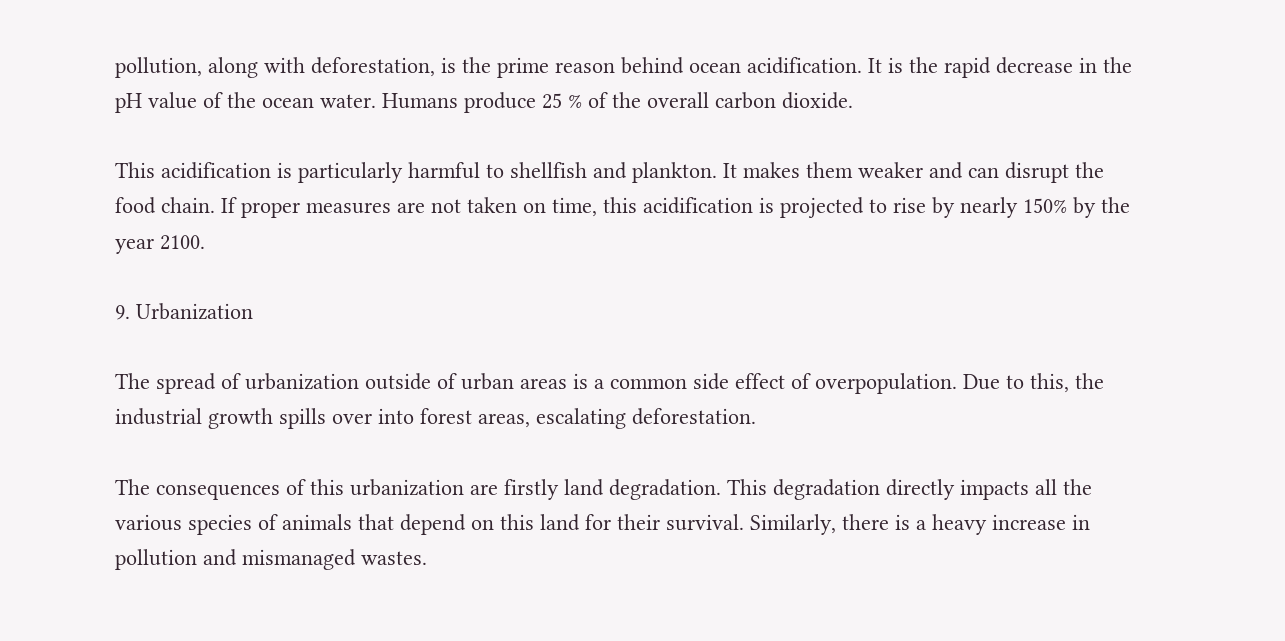pollution, along with deforestation, is the prime reason behind ocean acidification. It is the rapid decrease in the pH value of the ocean water. Humans produce 25 % of the overall carbon dioxide.

This acidification is particularly harmful to shellfish and plankton. It makes them weaker and can disrupt the food chain. If proper measures are not taken on time, this acidification is projected to rise by nearly 150% by the year 2100.

9. Urbanization

The spread of urbanization outside of urban areas is a common side effect of overpopulation. Due to this, the industrial growth spills over into forest areas, escalating deforestation.

The consequences of this urbanization are firstly land degradation. This degradation directly impacts all the various species of animals that depend on this land for their survival. Similarly, there is a heavy increase in pollution and mismanaged wastes.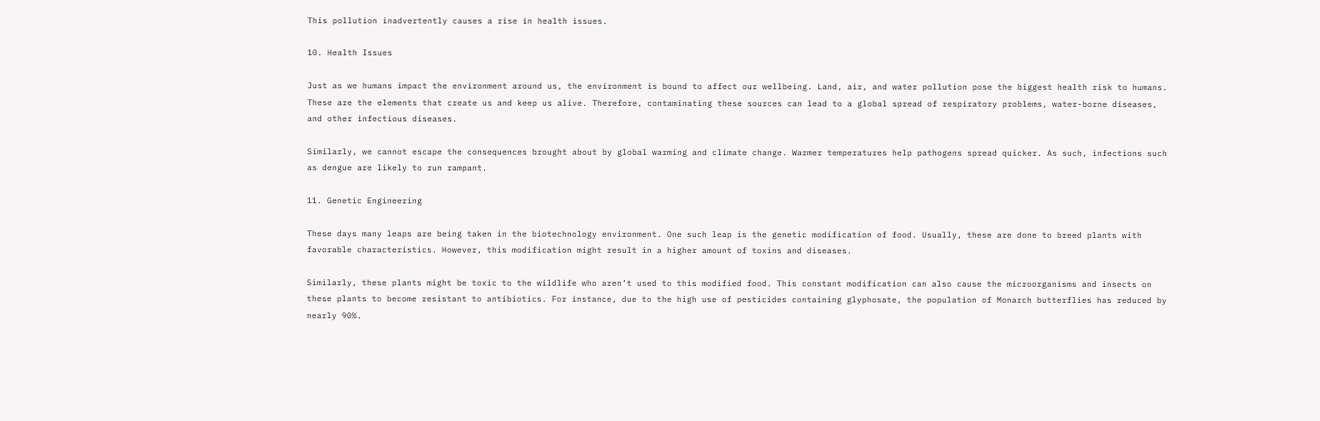This pollution inadvertently causes a rise in health issues.

10. Health Issues

Just as we humans impact the environment around us, the environment is bound to affect our wellbeing. Land, air, and water pollution pose the biggest health risk to humans. These are the elements that create us and keep us alive. Therefore, contaminating these sources can lead to a global spread of respiratory problems, water-borne diseases, and other infectious diseases.

Similarly, we cannot escape the consequences brought about by global warming and climate change. Warmer temperatures help pathogens spread quicker. As such, infections such as dengue are likely to run rampant.

11. Genetic Engineering

These days many leaps are being taken in the biotechnology environment. One such leap is the genetic modification of food. Usually, these are done to breed plants with favorable characteristics. However, this modification might result in a higher amount of toxins and diseases.

Similarly, these plants might be toxic to the wildlife who aren’t used to this modified food. This constant modification can also cause the microorganisms and insects on these plants to become resistant to antibiotics. For instance, due to the high use of pesticides containing glyphosate, the population of Monarch butterflies has reduced by nearly 90%.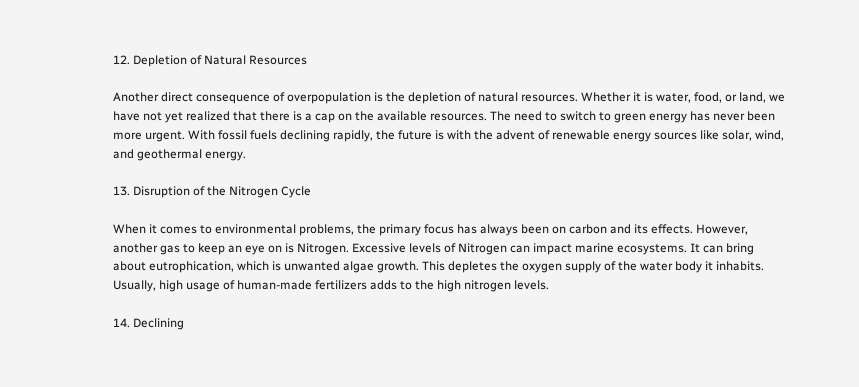12. Depletion of Natural Resources

Another direct consequence of overpopulation is the depletion of natural resources. Whether it is water, food, or land, we have not yet realized that there is a cap on the available resources. The need to switch to green energy has never been more urgent. With fossil fuels declining rapidly, the future is with the advent of renewable energy sources like solar, wind, and geothermal energy.

13. Disruption of the Nitrogen Cycle

When it comes to environmental problems, the primary focus has always been on carbon and its effects. However, another gas to keep an eye on is Nitrogen. Excessive levels of Nitrogen can impact marine ecosystems. It can bring about eutrophication, which is unwanted algae growth. This depletes the oxygen supply of the water body it inhabits. Usually, high usage of human-made fertilizers adds to the high nitrogen levels.

14. Declining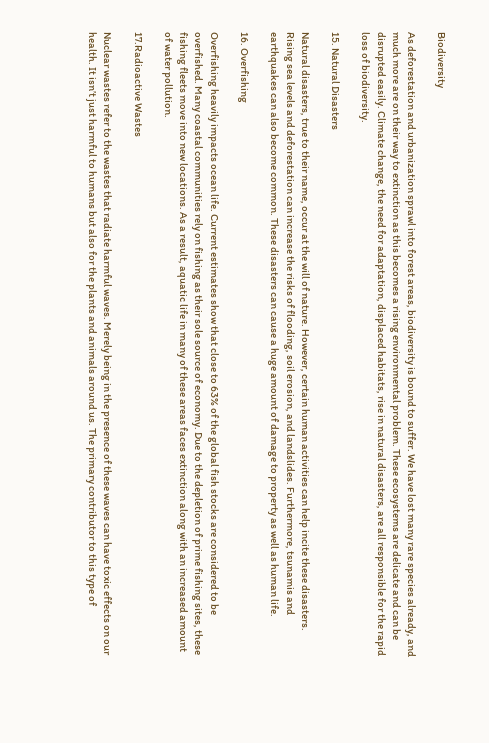Biodiversity

As deforestation and urbanization sprawl into forest areas, biodiversity is bound to suffer. We have lost many rare species already, and much more are on their way to extinction as this becomes a rising environmental problem. These ecosystems are delicate and can be disrupted easily. Climate change, the need for adaptation, displaced habitats, rise in natural disasters, are all responsible for the rapid loss of biodiversity.

15. Natural Disasters

Natural disasters, true to their name, occur at the will of nature. However, certain human activities can help incite these disasters. Rising sea levels and deforestation can increase the risks of flooding, soil erosion, and landslides. Furthermore, tsunamis and earthquakes can also become common. These disasters can cause a huge amount of damage to property as well as human life.

16. Overfishing

Overfishing heavily impacts ocean life. Current estimates show that close to 63% of the global fish stocks are considered to be overfished. Many coastal communities rely on fishing as their sole source of economy. Due to the depletion of prime fishing sites, these fishing fleets move into new locations. As a result, aquatic life in many of these areas faces extinction along with an increased amount of water pollution.

17.Radioactive Wastes

Nuclear wastes refer to the wastes that radiate harmful waves. Merely being in the presence of these waves can have toxic effects on our health. It isn’t just harmful to humans but also for the plants and animals around us. The primary contributor to this type of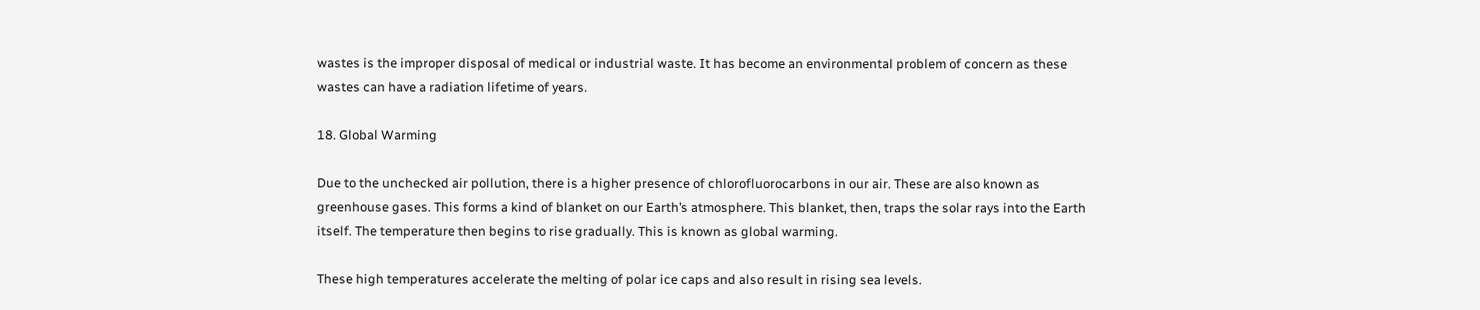wastes is the improper disposal of medical or industrial waste. It has become an environmental problem of concern as these wastes can have a radiation lifetime of years.

18. Global Warming

Due to the unchecked air pollution, there is a higher presence of chlorofluorocarbons in our air. These are also known as greenhouse gases. This forms a kind of blanket on our Earth’s atmosphere. This blanket, then, traps the solar rays into the Earth itself. The temperature then begins to rise gradually. This is known as global warming.

These high temperatures accelerate the melting of polar ice caps and also result in rising sea levels.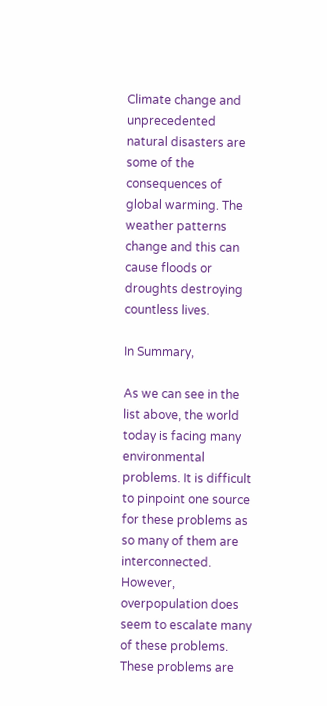Climate change and unprecedented natural disasters are some of the consequences of global warming. The weather patterns change and this can cause floods or droughts destroying countless lives.

In Summary,

As we can see in the list above, the world today is facing many environmental problems. It is difficult to pinpoint one source for these problems as so many of them are interconnected. However, overpopulation does seem to escalate many of these problems. These problems are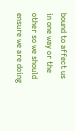bound to affect us in one way or the other so we should ensure we are doing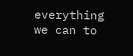everything we can to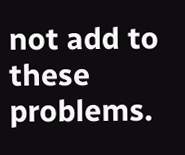not add to these problems.